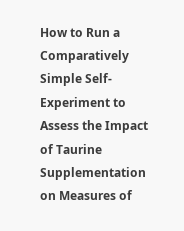How to Run a Comparatively Simple Self-Experiment to Assess the Impact of Taurine Supplementation on Measures of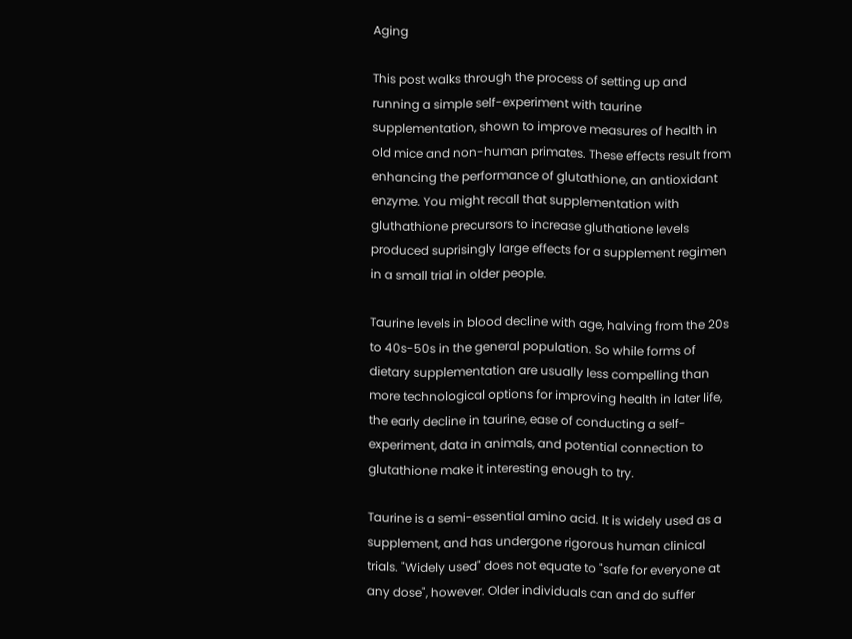Aging

This post walks through the process of setting up and running a simple self-experiment with taurine supplementation, shown to improve measures of health in old mice and non-human primates. These effects result from enhancing the performance of glutathione, an antioxidant enzyme. You might recall that supplementation with gluthathione precursors to increase gluthatione levels produced suprisingly large effects for a supplement regimen in a small trial in older people.

Taurine levels in blood decline with age, halving from the 20s to 40s-50s in the general population. So while forms of dietary supplementation are usually less compelling than more technological options for improving health in later life, the early decline in taurine, ease of conducting a self-experiment, data in animals, and potential connection to glutathione make it interesting enough to try.

Taurine is a semi-essential amino acid. It is widely used as a supplement, and has undergone rigorous human clinical trials. "Widely used" does not equate to "safe for everyone at any dose", however. Older individuals can and do suffer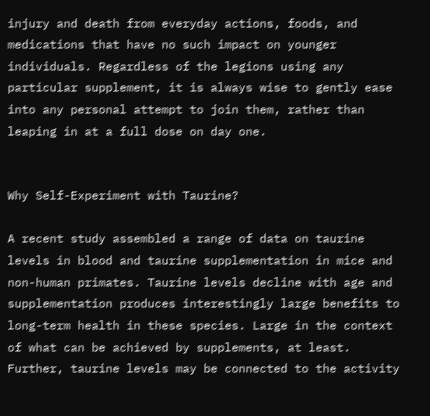injury and death from everyday actions, foods, and medications that have no such impact on younger individuals. Regardless of the legions using any particular supplement, it is always wise to gently ease into any personal attempt to join them, rather than leaping in at a full dose on day one.


Why Self-Experiment with Taurine?

A recent study assembled a range of data on taurine levels in blood and taurine supplementation in mice and non-human primates. Taurine levels decline with age and supplementation produces interestingly large benefits to long-term health in these species. Large in the context of what can be achieved by supplements, at least. Further, taurine levels may be connected to the activity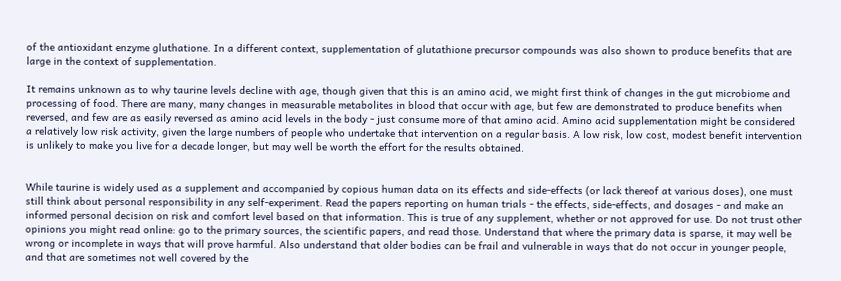of the antioxidant enzyme gluthatione. In a different context, supplementation of glutathione precursor compounds was also shown to produce benefits that are large in the context of supplementation.

It remains unknown as to why taurine levels decline with age, though given that this is an amino acid, we might first think of changes in the gut microbiome and processing of food. There are many, many changes in measurable metabolites in blood that occur with age, but few are demonstrated to produce benefits when reversed, and few are as easily reversed as amino acid levels in the body - just consume more of that amino acid. Amino acid supplementation might be considered a relatively low risk activity, given the large numbers of people who undertake that intervention on a regular basis. A low risk, low cost, modest benefit intervention is unlikely to make you live for a decade longer, but may well be worth the effort for the results obtained.


While taurine is widely used as a supplement and accompanied by copious human data on its effects and side-effects (or lack thereof at various doses), one must still think about personal responsibility in any self-experiment. Read the papers reporting on human trials - the effects, side-effects, and dosages - and make an informed personal decision on risk and comfort level based on that information. This is true of any supplement, whether or not approved for use. Do not trust other opinions you might read online: go to the primary sources, the scientific papers, and read those. Understand that where the primary data is sparse, it may well be wrong or incomplete in ways that will prove harmful. Also understand that older bodies can be frail and vulnerable in ways that do not occur in younger people, and that are sometimes not well covered by the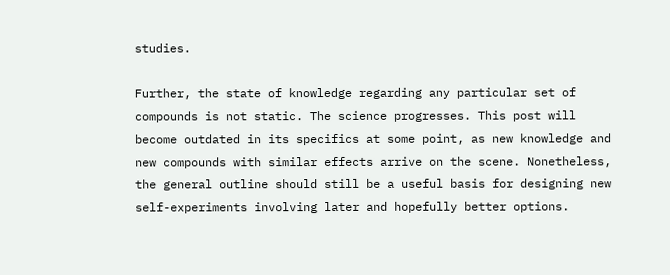studies.

Further, the state of knowledge regarding any particular set of compounds is not static. The science progresses. This post will become outdated in its specifics at some point, as new knowledge and new compounds with similar effects arrive on the scene. Nonetheless, the general outline should still be a useful basis for designing new self-experiments involving later and hopefully better options.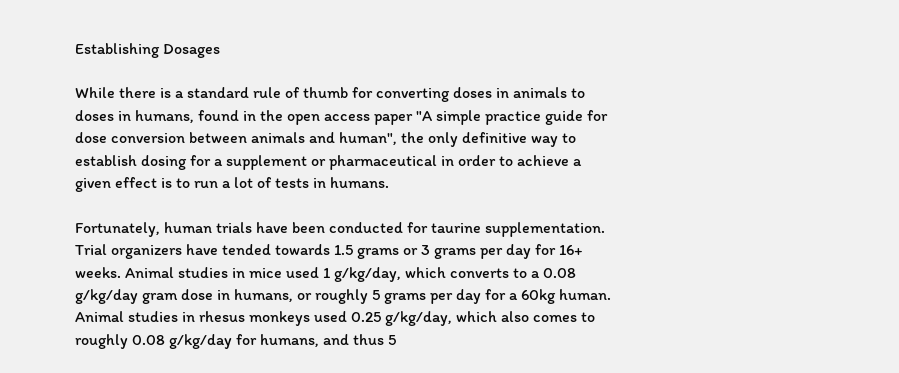Establishing Dosages

While there is a standard rule of thumb for converting doses in animals to doses in humans, found in the open access paper "A simple practice guide for dose conversion between animals and human", the only definitive way to establish dosing for a supplement or pharmaceutical in order to achieve a given effect is to run a lot of tests in humans.

Fortunately, human trials have been conducted for taurine supplementation. Trial organizers have tended towards 1.5 grams or 3 grams per day for 16+ weeks. Animal studies in mice used 1 g/kg/day, which converts to a 0.08 g/kg/day gram dose in humans, or roughly 5 grams per day for a 60kg human. Animal studies in rhesus monkeys used 0.25 g/kg/day, which also comes to roughly 0.08 g/kg/day for humans, and thus 5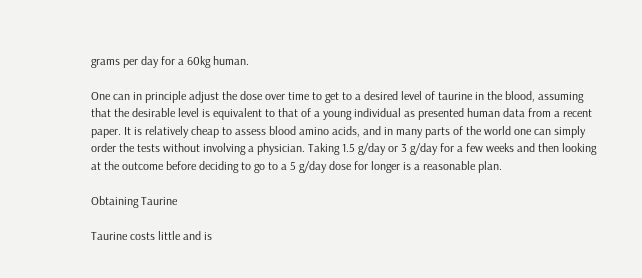grams per day for a 60kg human.

One can in principle adjust the dose over time to get to a desired level of taurine in the blood, assuming that the desirable level is equivalent to that of a young individual as presented human data from a recent paper. It is relatively cheap to assess blood amino acids, and in many parts of the world one can simply order the tests without involving a physician. Taking 1.5 g/day or 3 g/day for a few weeks and then looking at the outcome before deciding to go to a 5 g/day dose for longer is a reasonable plan.

Obtaining Taurine

Taurine costs little and is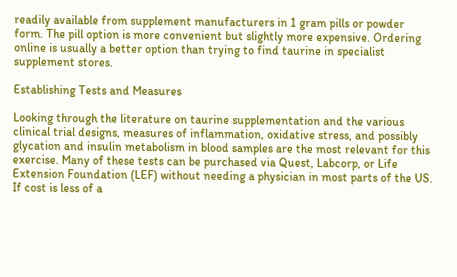readily available from supplement manufacturers in 1 gram pills or powder form. The pill option is more convenient but slightly more expensive. Ordering online is usually a better option than trying to find taurine in specialist supplement stores.

Establishing Tests and Measures

Looking through the literature on taurine supplementation and the various clinical trial designs, measures of inflammation, oxidative stress, and possibly glycation and insulin metabolism in blood samples are the most relevant for this exercise. Many of these tests can be purchased via Quest, Labcorp, or Life Extension Foundation (LEF) without needing a physician in most parts of the US. If cost is less of a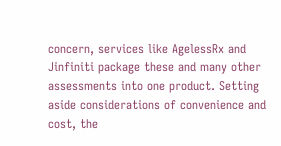concern, services like AgelessRx and Jinfiniti package these and many other assessments into one product. Setting aside considerations of convenience and cost, the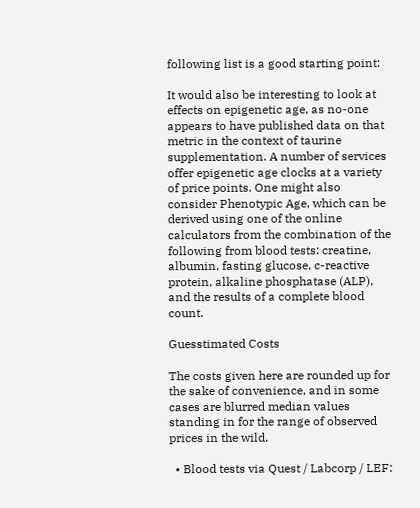following list is a good starting point:

It would also be interesting to look at effects on epigenetic age, as no-one appears to have published data on that metric in the context of taurine supplementation. A number of services offer epigenetic age clocks at a variety of price points. One might also consider Phenotypic Age, which can be derived using one of the online calculators from the combination of the following from blood tests: creatine, albumin, fasting glucose, c-reactive protein, alkaline phosphatase (ALP), and the results of a complete blood count.

Guesstimated Costs

The costs given here are rounded up for the sake of convenience, and in some cases are blurred median values standing in for the range of observed prices in the wild.

  • Blood tests via Quest / Labcorp / LEF: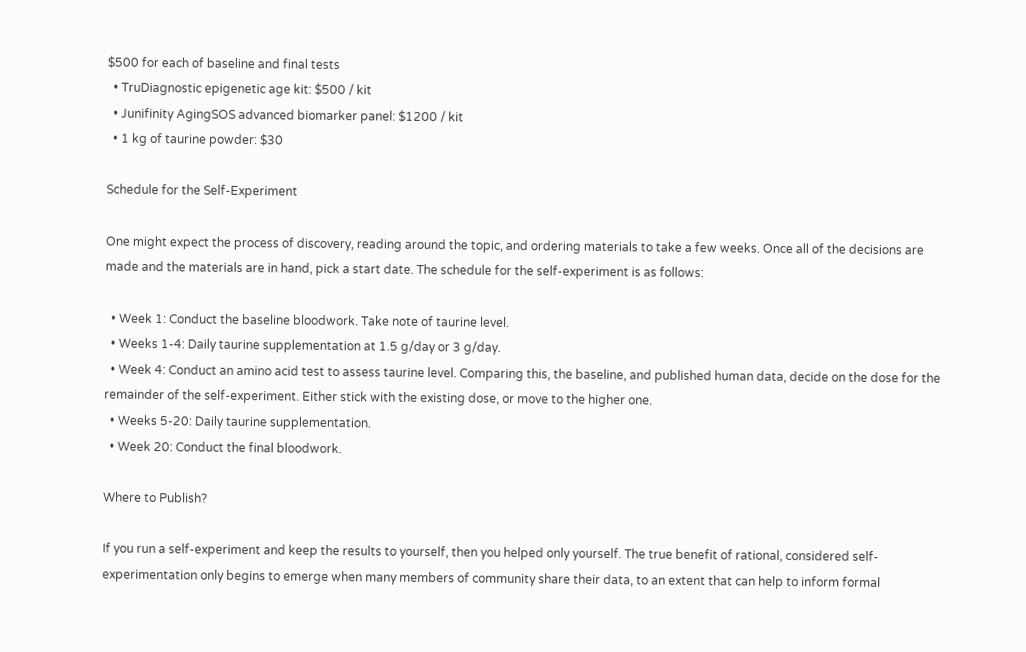$500 for each of baseline and final tests
  • TruDiagnostic epigenetic age kit: $500 / kit
  • Junifinity AgingSOS advanced biomarker panel: $1200 / kit
  • 1 kg of taurine powder: $30

Schedule for the Self-Experiment

One might expect the process of discovery, reading around the topic, and ordering materials to take a few weeks. Once all of the decisions are made and the materials are in hand, pick a start date. The schedule for the self-experiment is as follows:

  • Week 1: Conduct the baseline bloodwork. Take note of taurine level.
  • Weeks 1-4: Daily taurine supplementation at 1.5 g/day or 3 g/day.
  • Week 4: Conduct an amino acid test to assess taurine level. Comparing this, the baseline, and published human data, decide on the dose for the remainder of the self-experiment. Either stick with the existing dose, or move to the higher one.
  • Weeks 5-20: Daily taurine supplementation.
  • Week 20: Conduct the final bloodwork.

Where to Publish?

If you run a self-experiment and keep the results to yourself, then you helped only yourself. The true benefit of rational, considered self-experimentation only begins to emerge when many members of community share their data, to an extent that can help to inform formal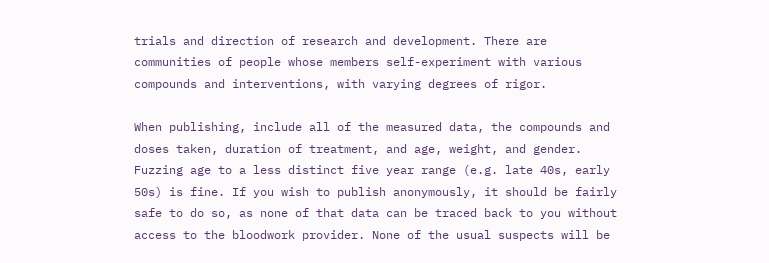trials and direction of research and development. There are communities of people whose members self-experiment with various compounds and interventions, with varying degrees of rigor.

When publishing, include all of the measured data, the compounds and doses taken, duration of treatment, and age, weight, and gender. Fuzzing age to a less distinct five year range (e.g. late 40s, early 50s) is fine. If you wish to publish anonymously, it should be fairly safe to do so, as none of that data can be traced back to you without access to the bloodwork provider. None of the usual suspects will be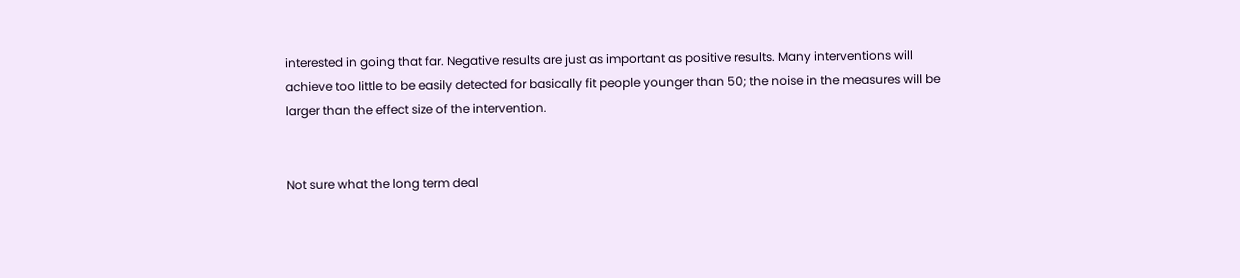interested in going that far. Negative results are just as important as positive results. Many interventions will achieve too little to be easily detected for basically fit people younger than 50; the noise in the measures will be larger than the effect size of the intervention.


Not sure what the long term deal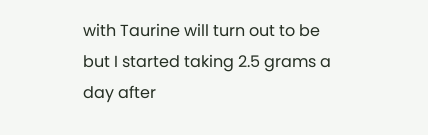with Taurine will turn out to be but I started taking 2.5 grams a day after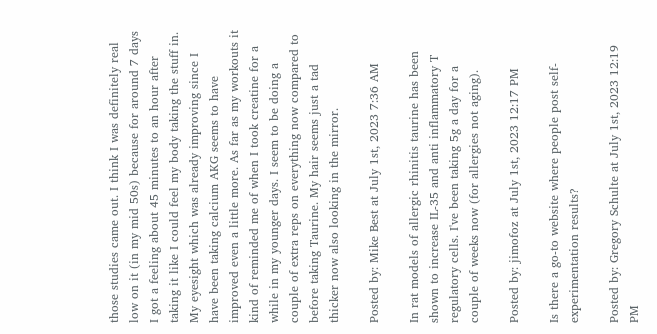those studies came out. I think I was definitely real low on it (in my mid 50s) because for around 7 days I got a feeling about 45 minutes to an hour after taking it like I could feel my body taking the stuff in. My eyesight which was already improving since I have been taking calcium AKG seems to have improved even a little more. As far as my workouts it kind of reminded me of when I took creatine for a while in my younger days. I seem to be doing a couple of extra reps on everything now compared to before taking Taurine. My hair seems just a tad thicker now also looking in the mirror.

Posted by: Mike Best at July 1st, 2023 7:36 AM

In rat models of allergic rhinitis taurine has been shown to increase IL-35 and anti inflammatory T regulatory cells. I've been taking 5g a day for a couple of weeks now (for allergies not aging).

Posted by: jimofoz at July 1st, 2023 12:17 PM

Is there a go-to website where people post self-experimentation results?

Posted by: Gregory Schulte at July 1st, 2023 12:19 PM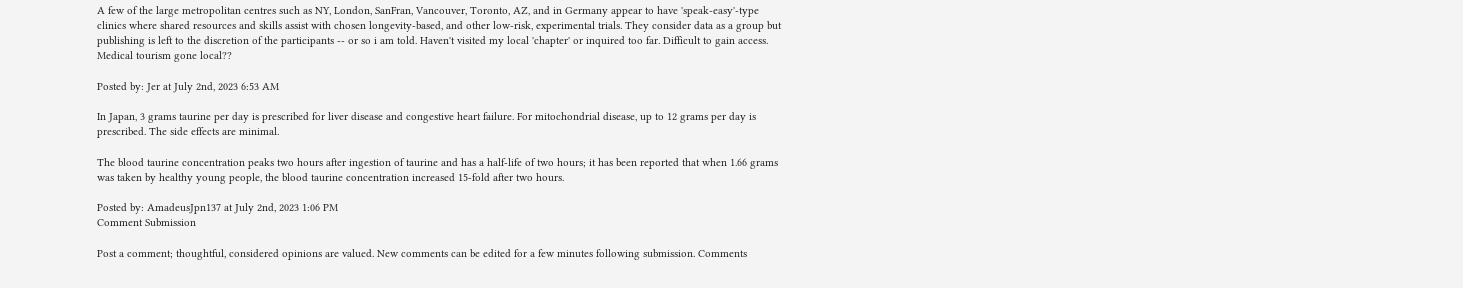A few of the large metropolitan centres such as NY, London, SanFran, Vancouver, Toronto, AZ, and in Germany appear to have 'speak-easy'-type clinics where shared resources and skills assist with chosen longevity-based, and other low-risk, experimental trials. They consider data as a group but publishing is left to the discretion of the participants -- or so i am told. Haven't visited my local 'chapter' or inquired too far. Difficult to gain access. Medical tourism gone local??

Posted by: Jer at July 2nd, 2023 6:53 AM

In Japan, 3 grams taurine per day is prescribed for liver disease and congestive heart failure. For mitochondrial disease, up to 12 grams per day is prescribed. The side effects are minimal.

The blood taurine concentration peaks two hours after ingestion of taurine and has a half-life of two hours; it has been reported that when 1.66 grams was taken by healthy young people, the blood taurine concentration increased 15-fold after two hours.

Posted by: AmadeusJpn137 at July 2nd, 2023 1:06 PM
Comment Submission

Post a comment; thoughtful, considered opinions are valued. New comments can be edited for a few minutes following submission. Comments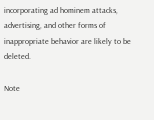incorporating ad hominem attacks, advertising, and other forms of inappropriate behavior are likely to be deleted.

Note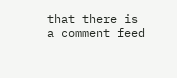that there is a comment feed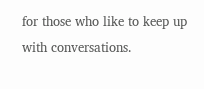for those who like to keep up with conversations.